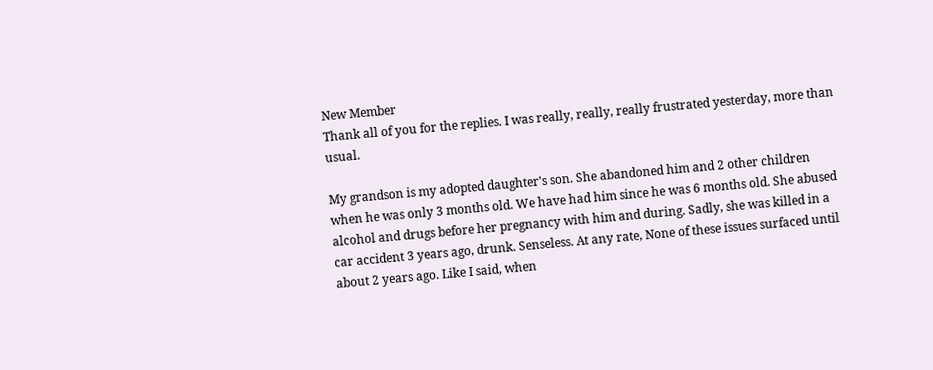New Member
Thank all of you for the replies. I was really, really, really frustrated yesterday, more than usual.

My grandson is my adopted daughter's son. She abandoned him and 2 other children when he was only 3 months old. We have had him since he was 6 months old. She abused alcohol and drugs before her pregnancy with him and during. Sadly, she was killed in a car accident 3 years ago, drunk. Senseless. At any rate, None of these issues surfaced until about 2 years ago. Like I said, when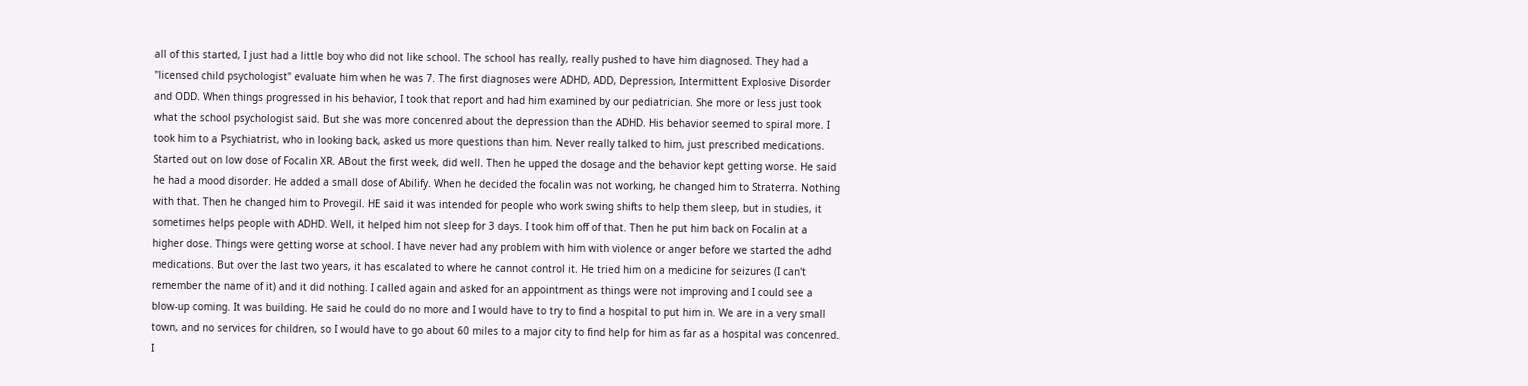all of this started, I just had a little boy who did not like school. The school has really, really pushed to have him diagnosed. They had a "licensed child psychologist" evaluate him when he was 7. The first diagnoses were ADHD, ADD, Depression, Intermittent Explosive Disorder and ODD. When things progressed in his behavior, I took that report and had him examined by our pediatrician. She more or less just took what the school psychologist said. But she was more concenred about the depression than the ADHD. His behavior seemed to spiral more. I took him to a Psychiatrist, who in looking back, asked us more questions than him. Never really talked to him, just prescribed medications. Started out on low dose of Focalin XR. ABout the first week, did well. Then he upped the dosage and the behavior kept getting worse. He said he had a mood disorder. He added a small dose of Abilify. When he decided the focalin was not working, he changed him to Straterra. Nothing with that. Then he changed him to Provegil. HE said it was intended for people who work swing shifts to help them sleep, but in studies, it sometimes helps people with ADHD. Well, it helped him not sleep for 3 days. I took him off of that. Then he put him back on Focalin at a higher dose. Things were getting worse at school. I have never had any problem with him with violence or anger before we started the adhd medications. But over the last two years, it has escalated to where he cannot control it. He tried him on a medicine for seizures (I can't remember the name of it) and it did nothing. I called again and asked for an appointment as things were not improving and I could see a blow-up coming. It was building. He said he could do no more and I would have to try to find a hospital to put him in. We are in a very small town, and no services for children, so I would have to go about 60 miles to a major city to find help for him as far as a hospital was concenred. I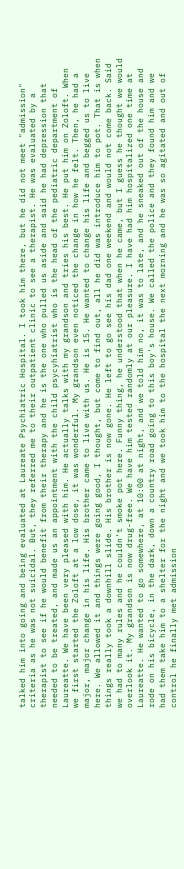talked him into going and being evaluated at Laureate Psychiatric Hospital. I took him there, but he did not meet "admission" criteria as he was not suicidal. But, they referred me to their outpatient clinic to see a therapist. He was evaluated by a therapist to see if he would benefit from their therapy and he is the one who pulled us aside and said he had depression that needed to be treated, and made us an appointment with the child psycyhiatrist who is the head of the pediatric department of Laureatte. We have been very pleased with him. He actually talks with my grandson and tries his best. He put him on Zoloft. When we first started the Zoloft at a low dose, it was wonderful. My grandson even noticed the change in how he felt. Then, he had a major, major change in his life. His brother came to live with us. He is 15. He wanted to change his life and begged us to live here. We allowed it and things were going good, I thought, but come to find out, all he did was introduce him to pot. That is when things really took a downhill slide. His brother is now gone. He left to go see his dad one weekend and would not come back. Said we had to many rules and he couldn't smoke pot here. Funny thing, he understood that when he came, but I guess he thought we would overlook it. My grandson is now drug-free. We have him tested randomly at our pleasure. I have had him hospitalized one time at Laureatte. He wanted to go somewhere, at 10:00 at night, and we told him no, it was to late, and he sneaked out of the house and rode on his bicycle, in the dark, down a country road going to this boy's house. We called the police and they found him and we had them take him to a shelter for the night and we took him to the hospital the next morning and he was so agitated and out of control he finally met admission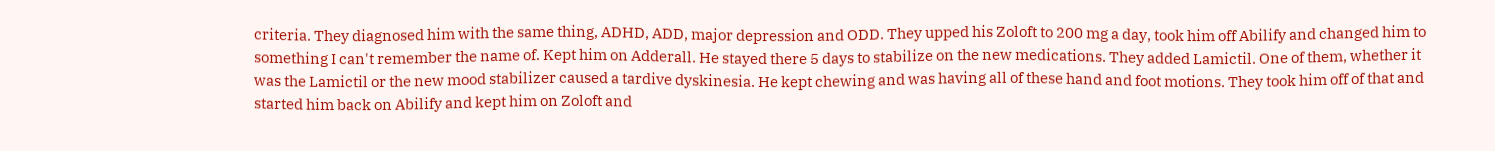criteria. They diagnosed him with the same thing, ADHD, ADD, major depression and ODD. They upped his Zoloft to 200 mg a day, took him off Abilify and changed him to something I can't remember the name of. Kept him on Adderall. He stayed there 5 days to stabilize on the new medications. They added Lamictil. One of them, whether it was the Lamictil or the new mood stabilizer caused a tardive dyskinesia. He kept chewing and was having all of these hand and foot motions. They took him off of that and started him back on Abilify and kept him on Zoloft and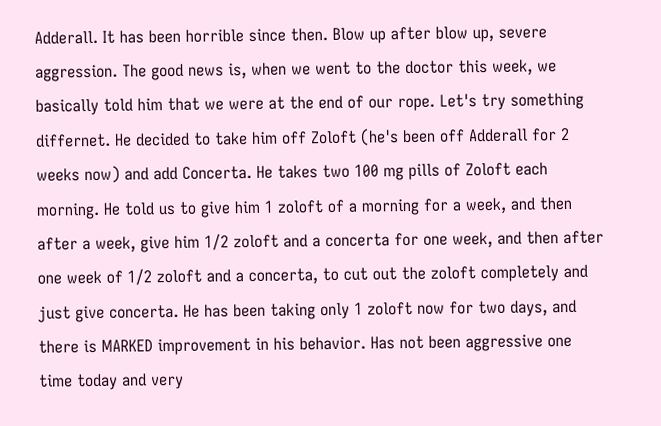Adderall. It has been horrible since then. Blow up after blow up, severe aggression. The good news is, when we went to the doctor this week, we basically told him that we were at the end of our rope. Let's try something differnet. He decided to take him off Zoloft (he's been off Adderall for 2 weeks now) and add Concerta. He takes two 100 mg pills of Zoloft each morning. He told us to give him 1 zoloft of a morning for a week, and then after a week, give him 1/2 zoloft and a concerta for one week, and then after one week of 1/2 zoloft and a concerta, to cut out the zoloft completely and just give concerta. He has been taking only 1 zoloft now for two days, and there is MARKED improvement in his behavior. Has not been aggressive one time today and very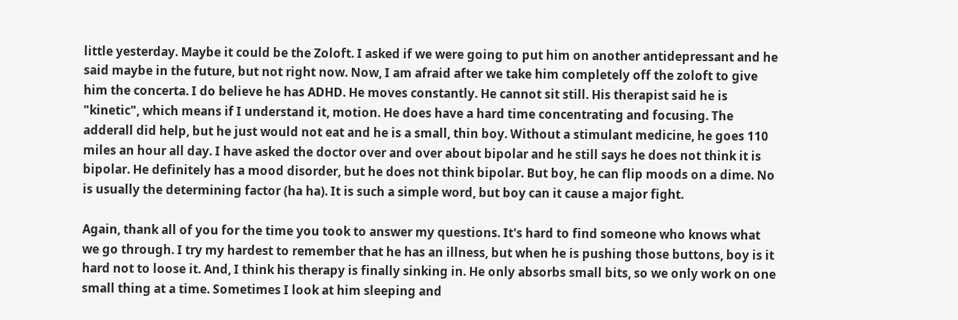little yesterday. Maybe it could be the Zoloft. I asked if we were going to put him on another antidepressant and he said maybe in the future, but not right now. Now, I am afraid after we take him completely off the zoloft to give him the concerta. I do believe he has ADHD. He moves constantly. He cannot sit still. His therapist said he is "kinetic", which means if I understand it, motion. He does have a hard time concentrating and focusing. The adderall did help, but he just would not eat and he is a small, thin boy. Without a stimulant medicine, he goes 110 miles an hour all day. I have asked the doctor over and over about bipolar and he still says he does not think it is bipolar. He definitely has a mood disorder, but he does not think bipolar. But boy, he can flip moods on a dime. No is usually the determining factor (ha ha). It is such a simple word, but boy can it cause a major fight.

Again, thank all of you for the time you took to answer my questions. It's hard to find someone who knows what we go through. I try my hardest to remember that he has an illness, but when he is pushing those buttons, boy is it hard not to loose it. And, I think his therapy is finally sinking in. He only absorbs small bits, so we only work on one small thing at a time. Sometimes I look at him sleeping and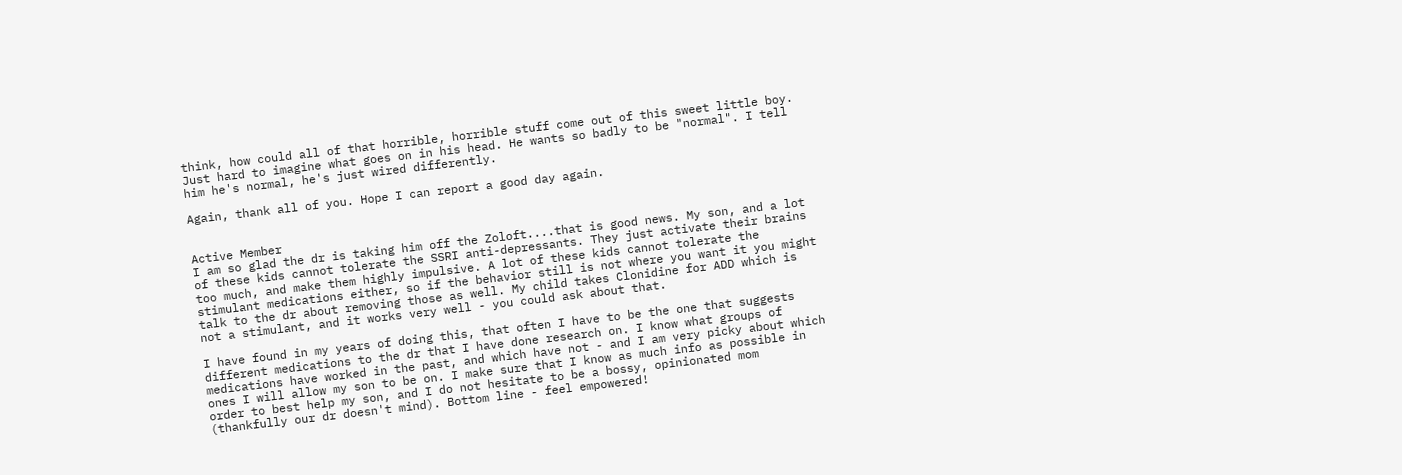think, how could all of that horrible, horrible stuff come out of this sweet little boy. Just hard to imagine what goes on in his head. He wants so badly to be "normal". I tell him he's normal, he's just wired differently.

Again, thank all of you. Hope I can report a good day again.


Active Member
I am so glad the dr is taking him off the Zoloft....that is good news. My son, and a lot of these kids cannot tolerate the SSRI anti-depressants. They just activate their brains too much, and make them highly impulsive. A lot of these kids cannot tolerate the stimulant medications either, so if the behavior still is not where you want it you might talk to the dr about removing those as well. My child takes Clonidine for ADD which is not a stimulant, and it works very well - you could ask about that.

I have found in my years of doing this, that often I have to be the one that suggests different medications to the dr that I have done research on. I know what groups of medications have worked in the past, and which have not - and I am very picky about which ones I will allow my son to be on. I make sure that I know as much info as possible in order to best help my son, and I do not hesitate to be a bossy, opinionated mom (thankfully our dr doesn't mind). Bottom line - feel empowered!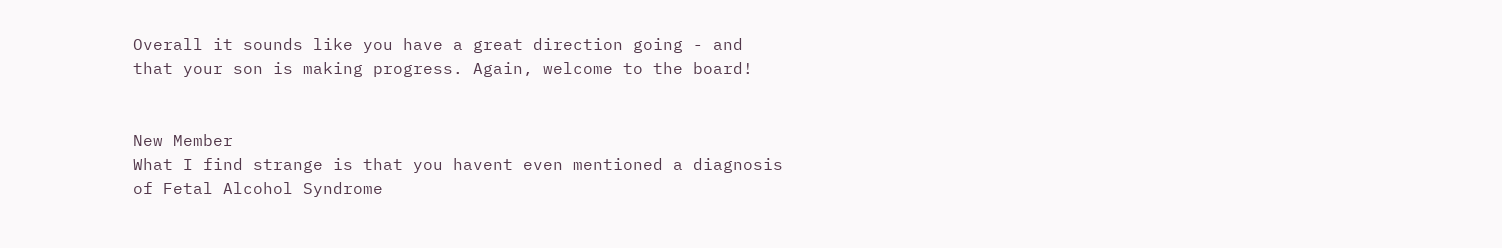Overall it sounds like you have a great direction going - and that your son is making progress. Again, welcome to the board!


New Member
What I find strange is that you havent even mentioned a diagnosis of Fetal Alcohol Syndrome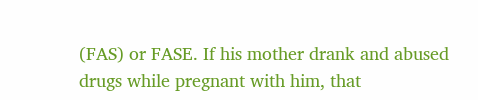(FAS) or FASE. If his mother drank and abused drugs while pregnant with him, that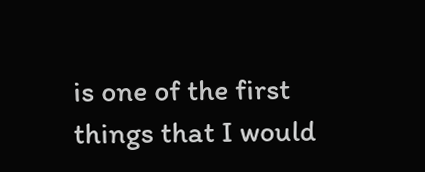is one of the first things that I would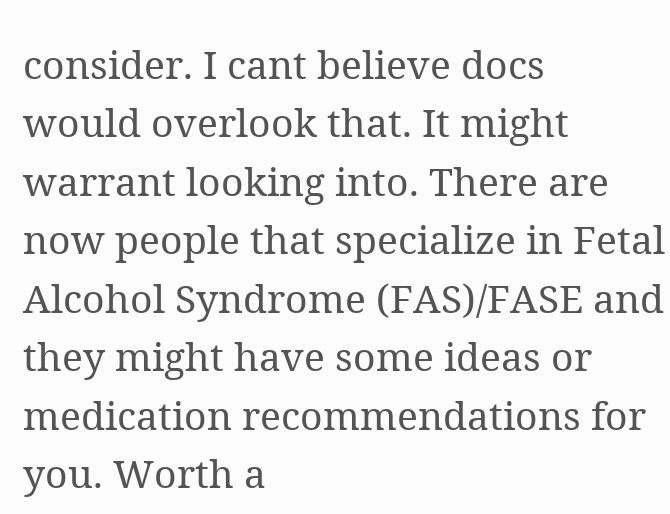consider. I cant believe docs would overlook that. It might warrant looking into. There are now people that specialize in Fetal Alcohol Syndrome (FAS)/FASE and they might have some ideas or medication recommendations for you. Worth a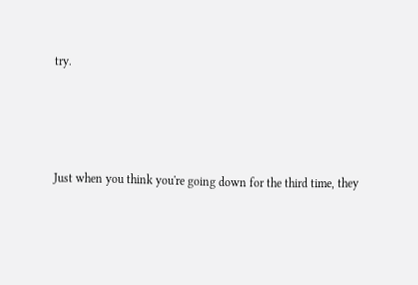try.




Just when you think you're going down for the third time, they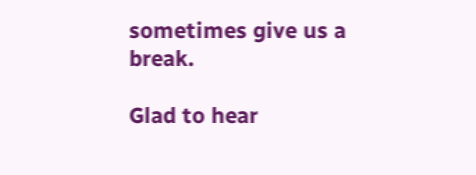sometimes give us a break.

Glad to hear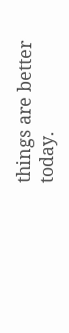things are better today.